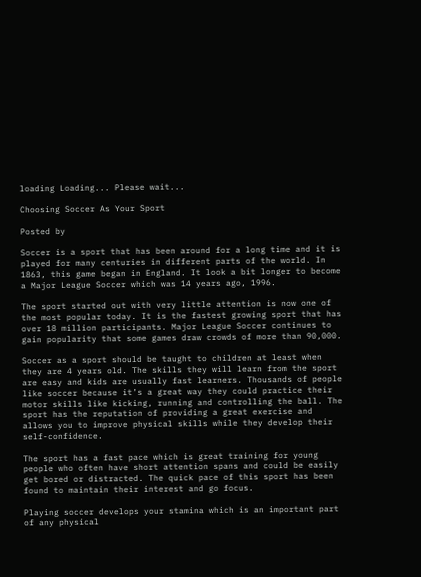loading Loading... Please wait...

Choosing Soccer As Your Sport

Posted by

Soccer is a sport that has been around for a long time and it is played for many centuries in different parts of the world. In 1863, this game began in England. It look a bit longer to become a Major League Soccer which was 14 years ago, 1996.

The sport started out with very little attention is now one of the most popular today. It is the fastest growing sport that has over 18 million participants. Major League Soccer continues to gain popularity that some games draw crowds of more than 90,000.

Soccer as a sport should be taught to children at least when they are 4 years old. The skills they will learn from the sport are easy and kids are usually fast learners. Thousands of people like soccer because it’s a great way they could practice their motor skills like kicking, running and controlling the ball. The sport has the reputation of providing a great exercise and allows you to improve physical skills while they develop their self-confidence.

The sport has a fast pace which is great training for young people who often have short attention spans and could be easily get bored or distracted. The quick pace of this sport has been found to maintain their interest and go focus.

Playing soccer develops your stamina which is an important part of any physical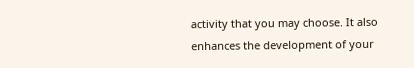activity that you may choose. It also enhances the development of your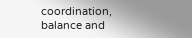coordination, balance and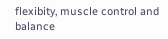flexibity, muscle control and balance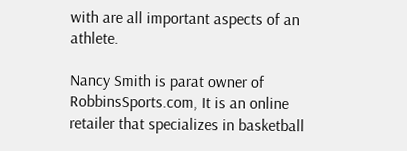with are all important aspects of an athlete.

Nancy Smith is parat owner of RobbinsSports.com, It is an online retailer that specializes in basketball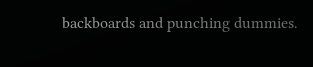backboards and punching dummies.